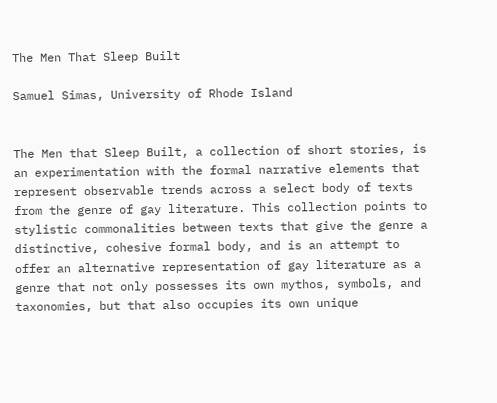The Men That Sleep Built

Samuel Simas, University of Rhode Island


The Men that Sleep Built, a collection of short stories, is an experimentation with the formal narrative elements that represent observable trends across a select body of texts from the genre of gay literature. This collection points to stylistic commonalities between texts that give the genre a distinctive, cohesive formal body, and is an attempt to offer an alternative representation of gay literature as a genre that not only possesses its own mythos, symbols, and taxonomies, but that also occupies its own unique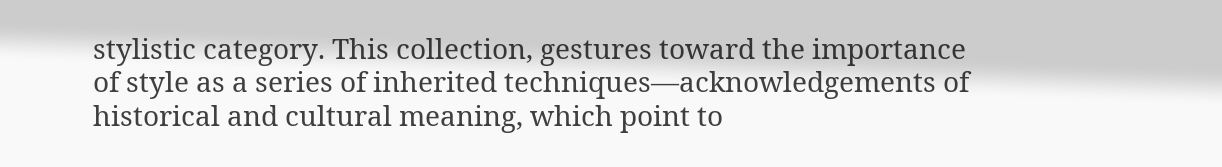stylistic category. This collection, gestures toward the importance of style as a series of inherited techniques—acknowledgements of historical and cultural meaning, which point to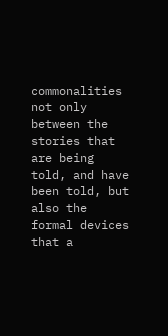commonalities not only between the stories that are being told, and have been told, but also the formal devices that a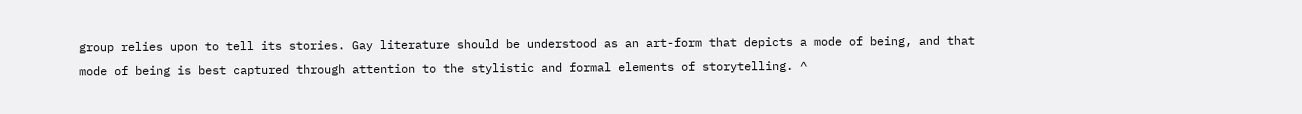group relies upon to tell its stories. Gay literature should be understood as an art-form that depicts a mode of being, and that mode of being is best captured through attention to the stylistic and formal elements of storytelling. ^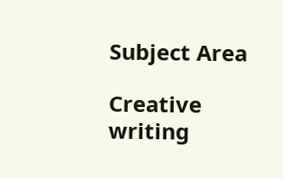Subject Area

Creative writing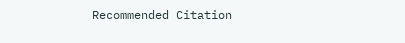Recommended Citation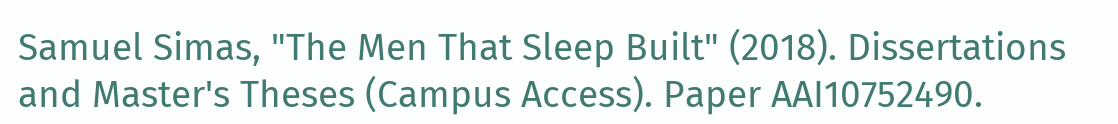Samuel Simas, "The Men That Sleep Built" (2018). Dissertations and Master's Theses (Campus Access). Paper AAI10752490.